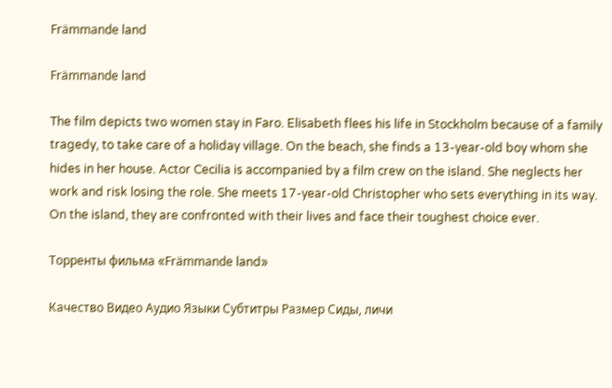Främmande land

Främmande land

The film depicts two women stay in Faro. Elisabeth flees his life in Stockholm because of a family tragedy, to take care of a holiday village. On the beach, she finds a 13-year-old boy whom she hides in her house. Actor Cecilia is accompanied by a film crew on the island. She neglects her work and risk losing the role. She meets 17-year-old Christopher who sets everything in its way. On the island, they are confronted with their lives and face their toughest choice ever.

Торренты фильма «Främmande land»

Качество Видео Аудио Языки Субтитры Размер Сиды, личи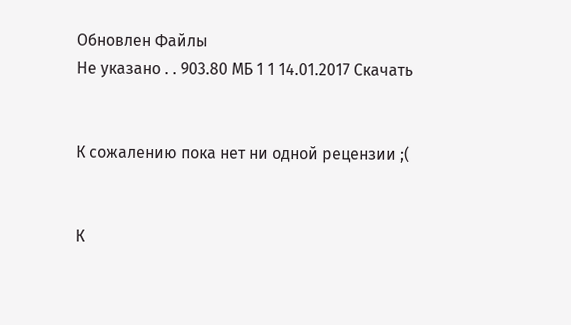Обновлен Файлы
Не указано . . 903.80 МБ 1 1 14.01.2017 Скачать


К сожалению пока нет ни одной рецензии ;(


К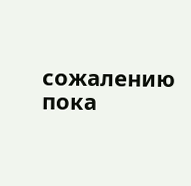сожалению пока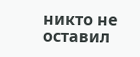никто не оставил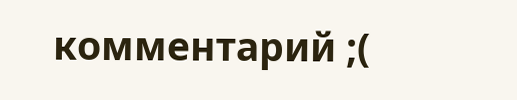комментарий ;(